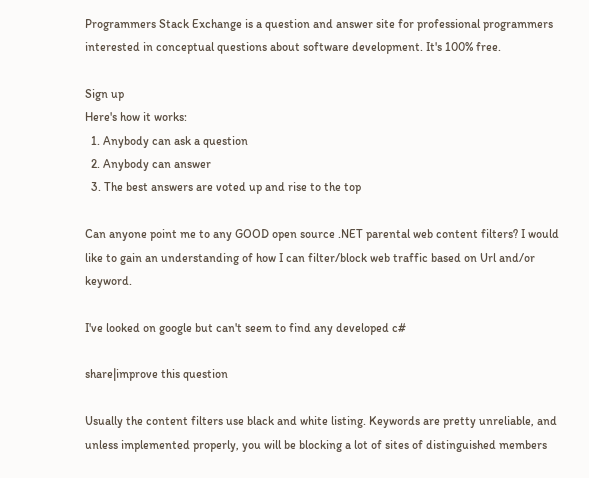Programmers Stack Exchange is a question and answer site for professional programmers interested in conceptual questions about software development. It's 100% free.

Sign up
Here's how it works:
  1. Anybody can ask a question
  2. Anybody can answer
  3. The best answers are voted up and rise to the top

Can anyone point me to any GOOD open source .NET parental web content filters? I would like to gain an understanding of how I can filter/block web traffic based on Url and/or keyword.

I've looked on google but can't seem to find any developed c#

share|improve this question

Usually the content filters use black and white listing. Keywords are pretty unreliable, and unless implemented properly, you will be blocking a lot of sites of distinguished members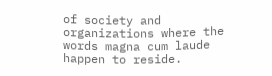of society and organizations where the words magna cum laude happen to reside.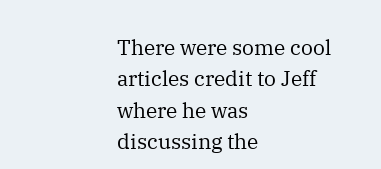There were some cool articles credit to Jeff where he was discussing the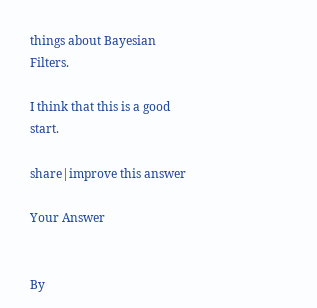things about Bayesian Filters.

I think that this is a good start.

share|improve this answer

Your Answer


By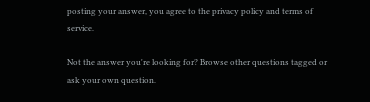posting your answer, you agree to the privacy policy and terms of service.

Not the answer you're looking for? Browse other questions tagged or ask your own question.